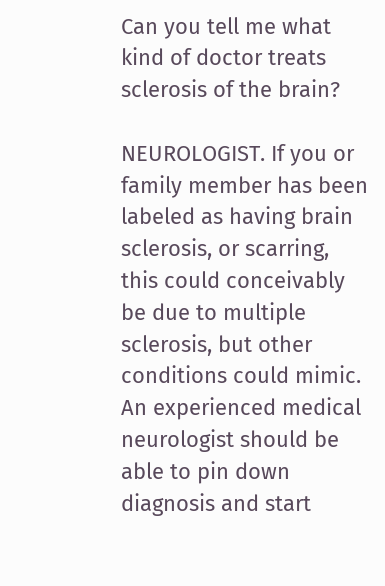Can you tell me what kind of doctor treats sclerosis of the brain?

NEUROLOGIST. If you or family member has been labeled as having brain sclerosis, or scarring, this could conceivably be due to multiple sclerosis, but other conditions could mimic. An experienced medical neurologist should be able to pin down diagnosis and start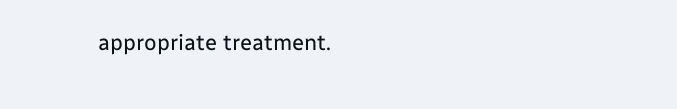appropriate treatment.